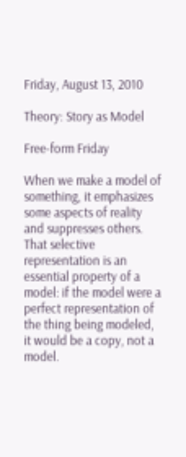Friday, August 13, 2010

Theory: Story as Model

Free-form Friday

When we make a model of something, it emphasizes some aspects of reality and suppresses others. That selective representation is an essential property of a model: if the model were a perfect representation of the thing being modeled, it would be a copy, not a model.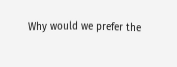Why would we prefer the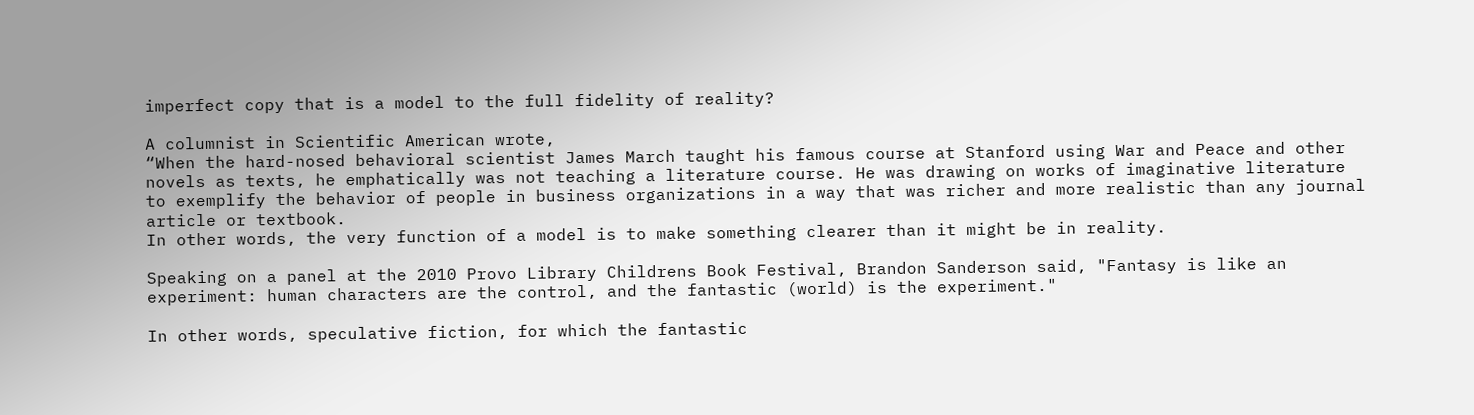imperfect copy that is a model to the full fidelity of reality?

A columnist in Scientific American wrote,
“When the hard-nosed behavioral scientist James March taught his famous course at Stanford using War and Peace and other novels as texts, he emphatically was not teaching a literature course. He was drawing on works of imaginative literature to exemplify the behavior of people in business organizations in a way that was richer and more realistic than any journal article or textbook.
In other words, the very function of a model is to make something clearer than it might be in reality.

Speaking on a panel at the 2010 Provo Library Childrens Book Festival, Brandon Sanderson said, "Fantasy is like an experiment: human characters are the control, and the fantastic (world) is the experiment."

In other words, speculative fiction, for which the fantastic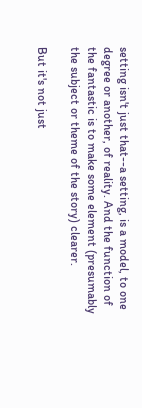setting isn't just that--a setting, is a model, to one degree or another, of reality. And the function of the fantastic is to make some element (presumably the subject or theme of the story) clearer.

But it's not just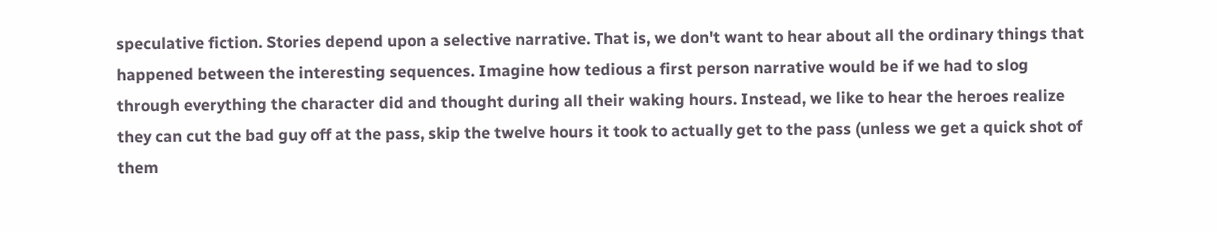speculative fiction. Stories depend upon a selective narrative. That is, we don't want to hear about all the ordinary things that happened between the interesting sequences. Imagine how tedious a first person narrative would be if we had to slog through everything the character did and thought during all their waking hours. Instead, we like to hear the heroes realize they can cut the bad guy off at the pass, skip the twelve hours it took to actually get to the pass (unless we get a quick shot of them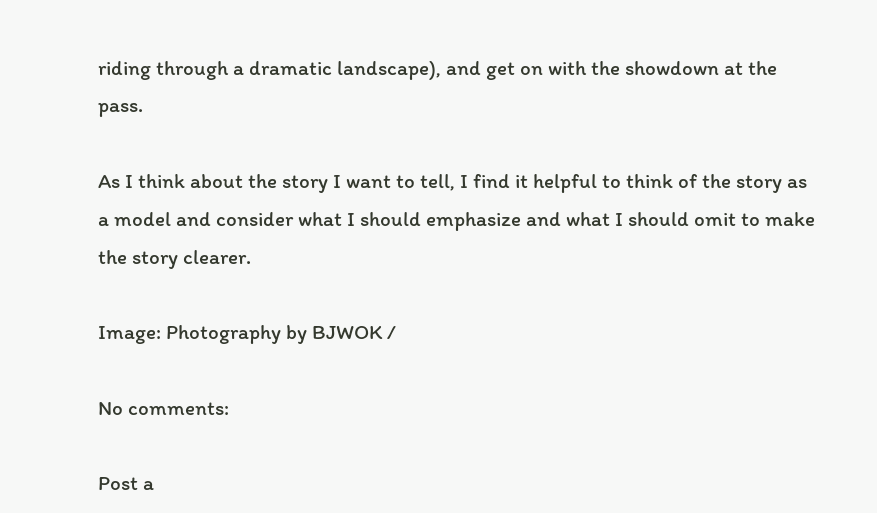riding through a dramatic landscape), and get on with the showdown at the pass.

As I think about the story I want to tell, I find it helpful to think of the story as a model and consider what I should emphasize and what I should omit to make the story clearer.

Image: Photography by BJWOK /

No comments:

Post a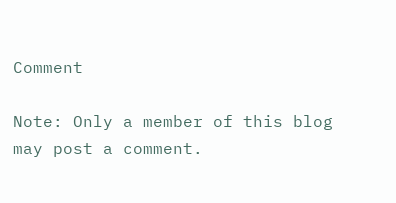Comment

Note: Only a member of this blog may post a comment.